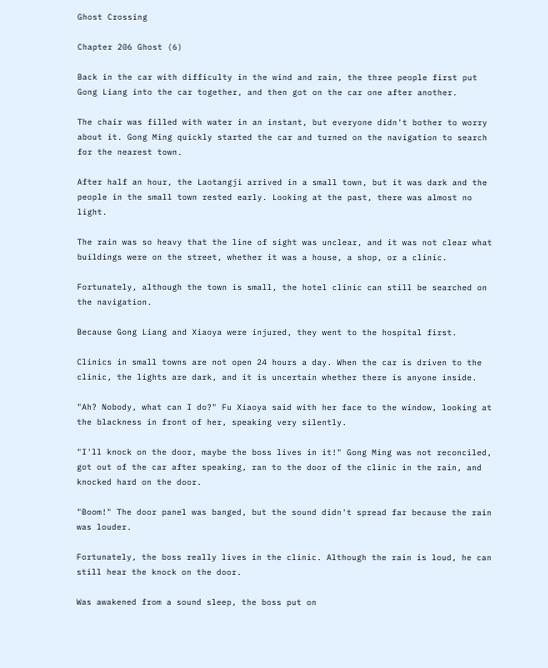Ghost Crossing

Chapter 206 Ghost (6)

Back in the car with difficulty in the wind and rain, the three people first put Gong Liang into the car together, and then got on the car one after another.

The chair was filled with water in an instant, but everyone didn't bother to worry about it. Gong Ming quickly started the car and turned on the navigation to search for the nearest town.

After half an hour, the Laotangji arrived in a small town, but it was dark and the people in the small town rested early. Looking at the past, there was almost no light.

The rain was so heavy that the line of sight was unclear, and it was not clear what buildings were on the street, whether it was a house, a shop, or a clinic.

Fortunately, although the town is small, the hotel clinic can still be searched on the navigation.

Because Gong Liang and Xiaoya were injured, they went to the hospital first.

Clinics in small towns are not open 24 hours a day. When the car is driven to the clinic, the lights are dark, and it is uncertain whether there is anyone inside.

"Ah? Nobody, what can I do?" Fu Xiaoya said with her face to the window, looking at the blackness in front of her, speaking very silently.

"I'll knock on the door, maybe the boss lives in it!" Gong Ming was not reconciled, got out of the car after speaking, ran to the door of the clinic in the rain, and knocked hard on the door.

"Boom!" The door panel was banged, but the sound didn't spread far because the rain was louder.

Fortunately, the boss really lives in the clinic. Although the rain is loud, he can still hear the knock on the door.

Was awakened from a sound sleep, the boss put on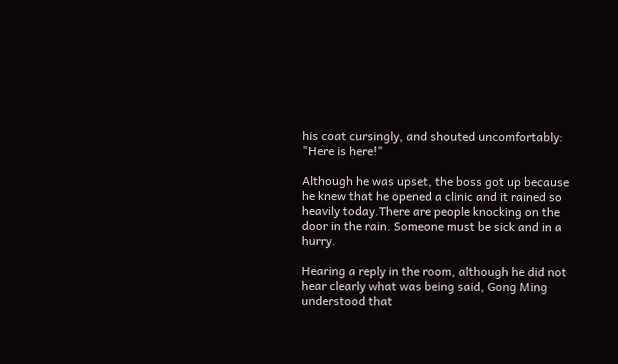his coat cursingly, and shouted uncomfortably: "Here is here!"

Although he was upset, the boss got up because he knew that he opened a clinic and it rained so heavily today.There are people knocking on the door in the rain. Someone must be sick and in a hurry.

Hearing a reply in the room, although he did not hear clearly what was being said, Gong Ming understood that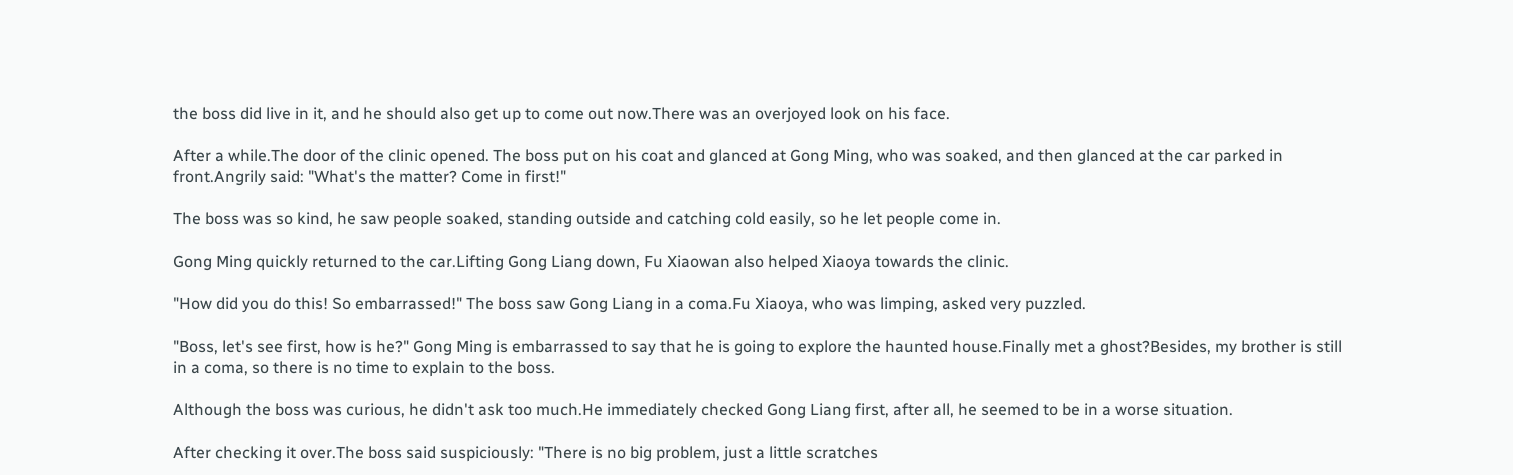the boss did live in it, and he should also get up to come out now.There was an overjoyed look on his face.

After a while.The door of the clinic opened. The boss put on his coat and glanced at Gong Ming, who was soaked, and then glanced at the car parked in front.Angrily said: "What's the matter? Come in first!"

The boss was so kind, he saw people soaked, standing outside and catching cold easily, so he let people come in.

Gong Ming quickly returned to the car.Lifting Gong Liang down, Fu Xiaowan also helped Xiaoya towards the clinic.

"How did you do this! So embarrassed!" The boss saw Gong Liang in a coma.Fu Xiaoya, who was limping, asked very puzzled.

"Boss, let's see first, how is he?" Gong Ming is embarrassed to say that he is going to explore the haunted house.Finally met a ghost?Besides, my brother is still in a coma, so there is no time to explain to the boss.

Although the boss was curious, he didn't ask too much.He immediately checked Gong Liang first, after all, he seemed to be in a worse situation.

After checking it over.The boss said suspiciously: "There is no big problem, just a little scratches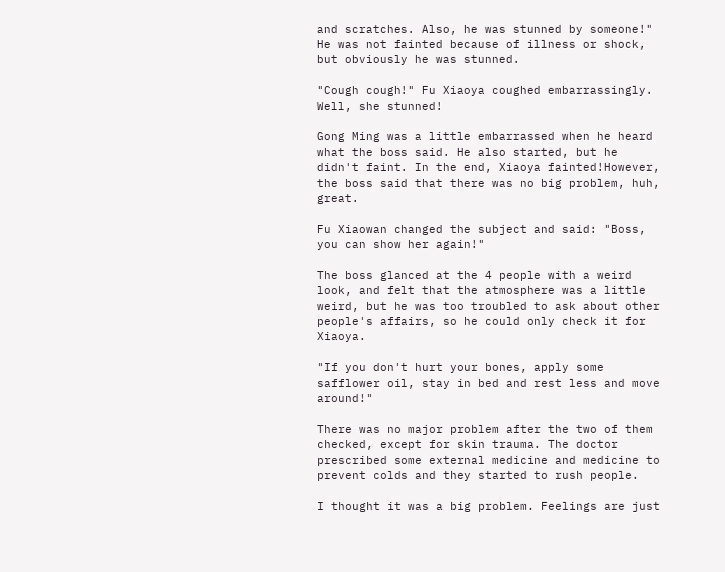and scratches. Also, he was stunned by someone!" He was not fainted because of illness or shock, but obviously he was stunned.

"Cough cough!" Fu Xiaoya coughed embarrassingly. Well, she stunned!

Gong Ming was a little embarrassed when he heard what the boss said. He also started, but he didn't faint. In the end, Xiaoya fainted!However, the boss said that there was no big problem, huh, great.

Fu Xiaowan changed the subject and said: "Boss, you can show her again!"

The boss glanced at the 4 people with a weird look, and felt that the atmosphere was a little weird, but he was too troubled to ask about other people's affairs, so he could only check it for Xiaoya.

"If you don't hurt your bones, apply some safflower oil, stay in bed and rest less and move around!"

There was no major problem after the two of them checked, except for skin trauma. The doctor prescribed some external medicine and medicine to prevent colds and they started to rush people.

I thought it was a big problem. Feelings are just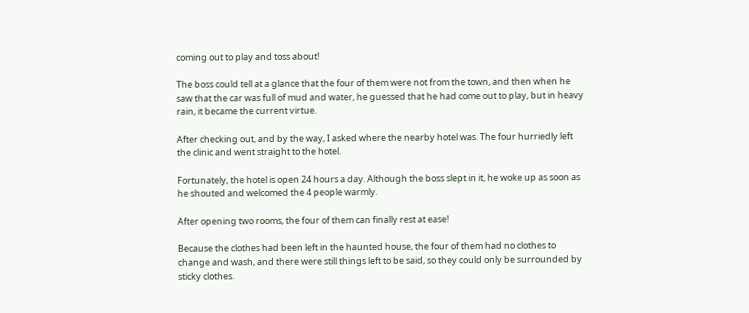coming out to play and toss about!

The boss could tell at a glance that the four of them were not from the town, and then when he saw that the car was full of mud and water, he guessed that he had come out to play, but in heavy rain, it became the current virtue.

After checking out, and by the way, I asked where the nearby hotel was. The four hurriedly left the clinic and went straight to the hotel.

Fortunately, the hotel is open 24 hours a day. Although the boss slept in it, he woke up as soon as he shouted and welcomed the 4 people warmly.

After opening two rooms, the four of them can finally rest at ease!

Because the clothes had been left in the haunted house, the four of them had no clothes to change and wash, and there were still things left to be said, so they could only be surrounded by sticky clothes.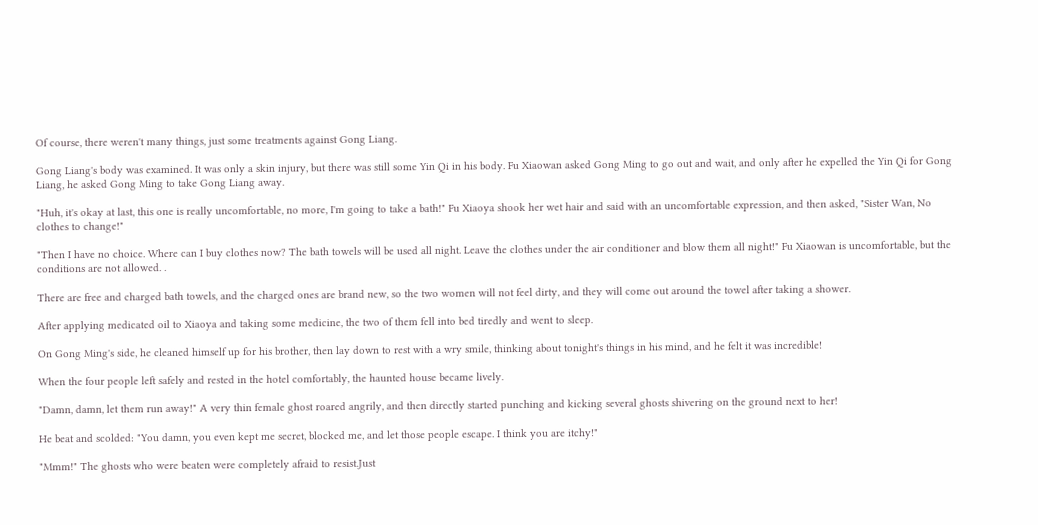Of course, there weren't many things, just some treatments against Gong Liang.

Gong Liang's body was examined. It was only a skin injury, but there was still some Yin Qi in his body. Fu Xiaowan asked Gong Ming to go out and wait, and only after he expelled the Yin Qi for Gong Liang, he asked Gong Ming to take Gong Liang away.

"Huh, it's okay at last, this one is really uncomfortable, no more, I'm going to take a bath!" Fu Xiaoya shook her wet hair and said with an uncomfortable expression, and then asked, "Sister Wan, No clothes to change!"

"Then I have no choice. Where can I buy clothes now? The bath towels will be used all night. Leave the clothes under the air conditioner and blow them all night!" Fu Xiaowan is uncomfortable, but the conditions are not allowed. .

There are free and charged bath towels, and the charged ones are brand new, so the two women will not feel dirty, and they will come out around the towel after taking a shower.

After applying medicated oil to Xiaoya and taking some medicine, the two of them fell into bed tiredly and went to sleep.

On Gong Ming's side, he cleaned himself up for his brother, then lay down to rest with a wry smile, thinking about tonight's things in his mind, and he felt it was incredible!

When the four people left safely and rested in the hotel comfortably, the haunted house became lively.

"Damn, damn, let them run away!" A very thin female ghost roared angrily, and then directly started punching and kicking several ghosts shivering on the ground next to her!

He beat and scolded: "You damn, you even kept me secret, blocked me, and let those people escape. I think you are itchy!"

"Mmm!" The ghosts who were beaten were completely afraid to resist.Just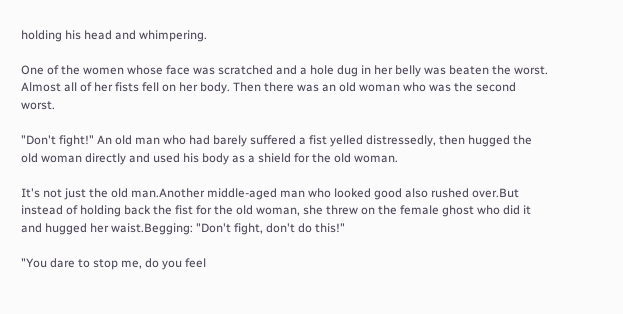holding his head and whimpering.

One of the women whose face was scratched and a hole dug in her belly was beaten the worst. Almost all of her fists fell on her body. Then there was an old woman who was the second worst.

"Don't fight!" An old man who had barely suffered a fist yelled distressedly, then hugged the old woman directly and used his body as a shield for the old woman.

It's not just the old man.Another middle-aged man who looked good also rushed over.But instead of holding back the fist for the old woman, she threw on the female ghost who did it and hugged her waist.Begging: "Don't fight, don't do this!"

"You dare to stop me, do you feel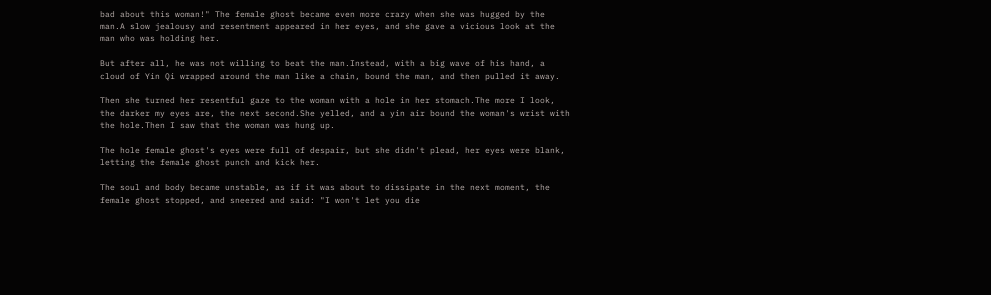bad about this woman!" The female ghost became even more crazy when she was hugged by the man.A slow jealousy and resentment appeared in her eyes, and she gave a vicious look at the man who was holding her.

But after all, he was not willing to beat the man.Instead, with a big wave of his hand, a cloud of Yin Qi wrapped around the man like a chain, bound the man, and then pulled it away.

Then she turned her resentful gaze to the woman with a hole in her stomach.The more I look, the darker my eyes are, the next second.She yelled, and a yin air bound the woman's wrist with the hole.Then I saw that the woman was hung up.

The hole female ghost's eyes were full of despair, but she didn't plead, her eyes were blank, letting the female ghost punch and kick her.

The soul and body became unstable, as if it was about to dissipate in the next moment, the female ghost stopped, and sneered and said: "I won't let you die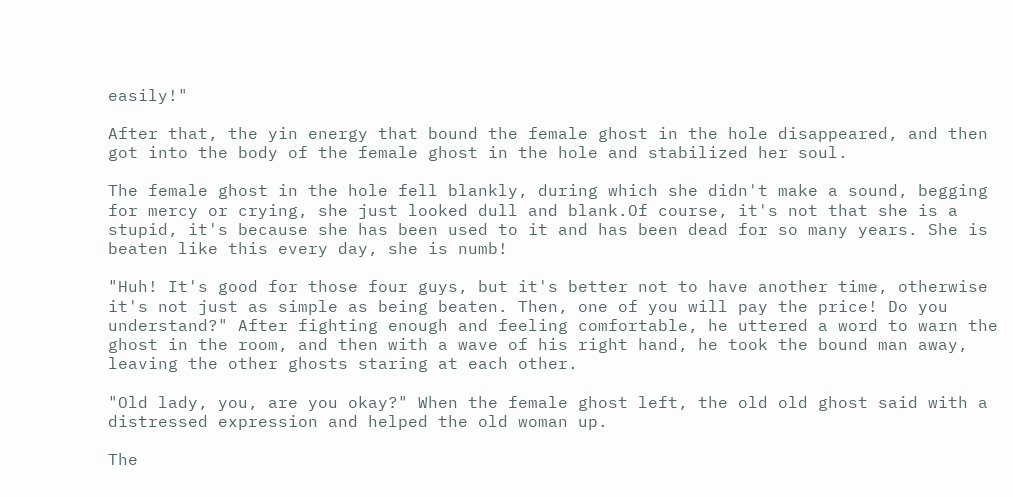easily!"

After that, the yin energy that bound the female ghost in the hole disappeared, and then got into the body of the female ghost in the hole and stabilized her soul.

The female ghost in the hole fell blankly, during which she didn't make a sound, begging for mercy or crying, she just looked dull and blank.Of course, it's not that she is a stupid, it's because she has been used to it and has been dead for so many years. She is beaten like this every day, she is numb!

"Huh! It's good for those four guys, but it's better not to have another time, otherwise it's not just as simple as being beaten. Then, one of you will pay the price! Do you understand?" After fighting enough and feeling comfortable, he uttered a word to warn the ghost in the room, and then with a wave of his right hand, he took the bound man away, leaving the other ghosts staring at each other.

"Old lady, you, are you okay?" When the female ghost left, the old old ghost said with a distressed expression and helped the old woman up.

The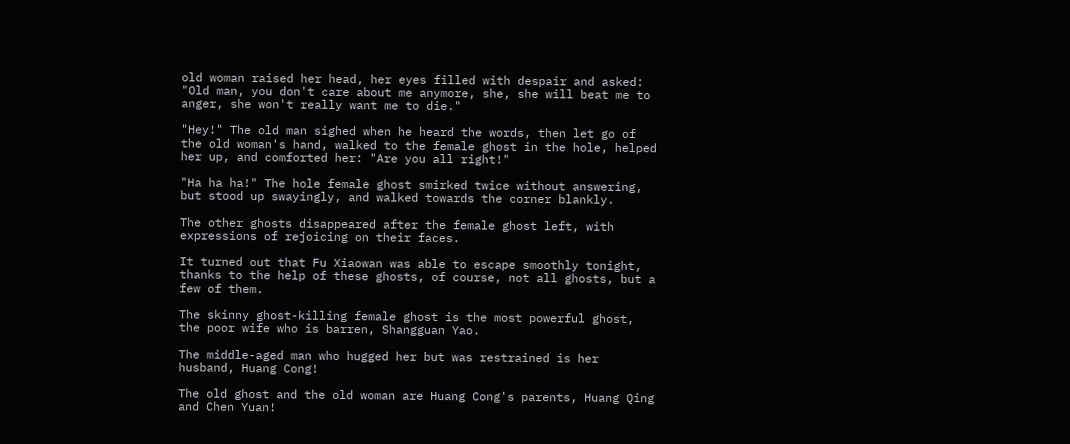old woman raised her head, her eyes filled with despair and asked: "Old man, you don't care about me anymore, she, she will beat me to anger, she won't really want me to die."

"Hey!" The old man sighed when he heard the words, then let go of the old woman's hand, walked to the female ghost in the hole, helped her up, and comforted her: "Are you all right!"

"Ha ha ha!" The hole female ghost smirked twice without answering, but stood up swayingly, and walked towards the corner blankly.

The other ghosts disappeared after the female ghost left, with expressions of rejoicing on their faces.

It turned out that Fu Xiaowan was able to escape smoothly tonight, thanks to the help of these ghosts, of course, not all ghosts, but a few of them.

The skinny ghost-killing female ghost is the most powerful ghost, the poor wife who is barren, Shangguan Yao.

The middle-aged man who hugged her but was restrained is her husband, Huang Cong!

The old ghost and the old woman are Huang Cong's parents, Huang Qing and Chen Yuan!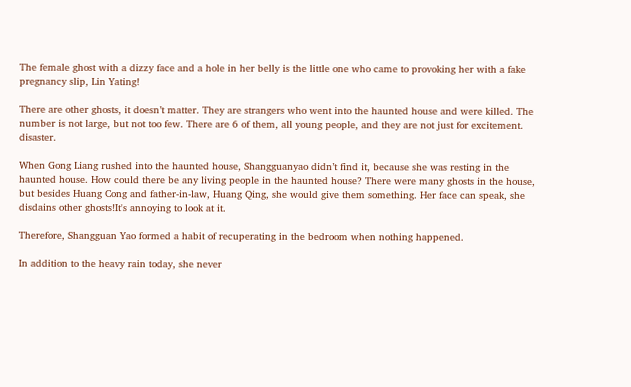The female ghost with a dizzy face and a hole in her belly is the little one who came to provoking her with a fake pregnancy slip, Lin Yating!

There are other ghosts, it doesn’t matter. They are strangers who went into the haunted house and were killed. The number is not large, but not too few. There are 6 of them, all young people, and they are not just for excitement. disaster.

When Gong Liang rushed into the haunted house, Shangguanyao didn’t find it, because she was resting in the haunted house. How could there be any living people in the haunted house? There were many ghosts in the house, but besides Huang Cong and father-in-law, Huang Qing, she would give them something. Her face can speak, she disdains other ghosts!It's annoying to look at it.

Therefore, Shangguan Yao formed a habit of recuperating in the bedroom when nothing happened.

In addition to the heavy rain today, she never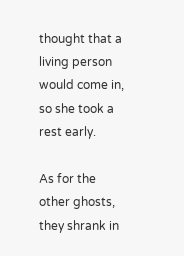thought that a living person would come in, so she took a rest early.

As for the other ghosts, they shrank in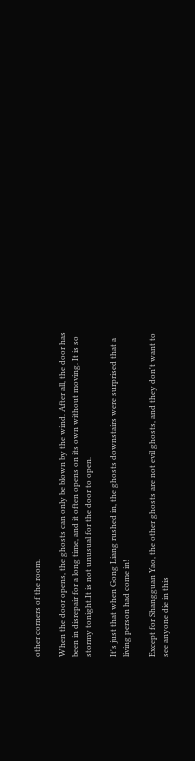other corners of the room.

When the door opens, the ghosts can only be blown by the wind. After all, the door has been in disrepair for a long time, and it often opens on its own without moving. It is so stormy tonight.It is not unusual for the door to open.

It's just that when Gong Liang rushed in, the ghosts downstairs were surprised that a living person had come in!

Except for Shangguan Yao, the other ghosts are not evil ghosts, and they don't want to see anyone die in this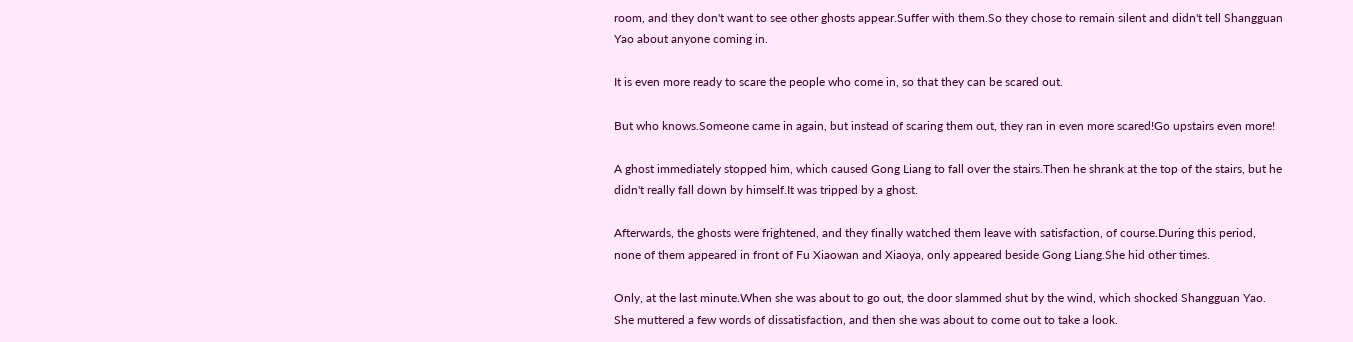room, and they don't want to see other ghosts appear.Suffer with them.So they chose to remain silent and didn't tell Shangguan Yao about anyone coming in.

It is even more ready to scare the people who come in, so that they can be scared out.

But who knows.Someone came in again, but instead of scaring them out, they ran in even more scared!Go upstairs even more!

A ghost immediately stopped him, which caused Gong Liang to fall over the stairs.Then he shrank at the top of the stairs, but he didn't really fall down by himself.It was tripped by a ghost.

Afterwards, the ghosts were frightened, and they finally watched them leave with satisfaction, of course.During this period, none of them appeared in front of Fu Xiaowan and Xiaoya, only appeared beside Gong Liang.She hid other times.

Only, at the last minute.When she was about to go out, the door slammed shut by the wind, which shocked Shangguan Yao. She muttered a few words of dissatisfaction, and then she was about to come out to take a look.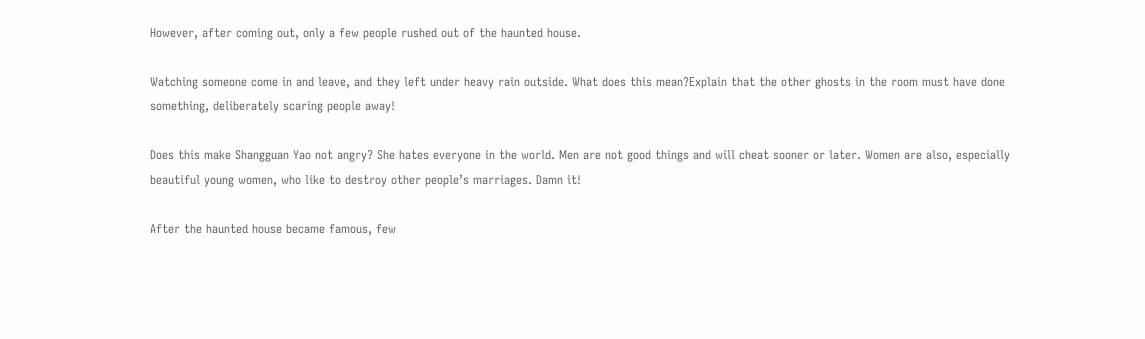However, after coming out, only a few people rushed out of the haunted house.

Watching someone come in and leave, and they left under heavy rain outside. What does this mean?Explain that the other ghosts in the room must have done something, deliberately scaring people away!

Does this make Shangguan Yao not angry? She hates everyone in the world. Men are not good things and will cheat sooner or later. Women are also, especially beautiful young women, who like to destroy other people’s marriages. Damn it!

After the haunted house became famous, few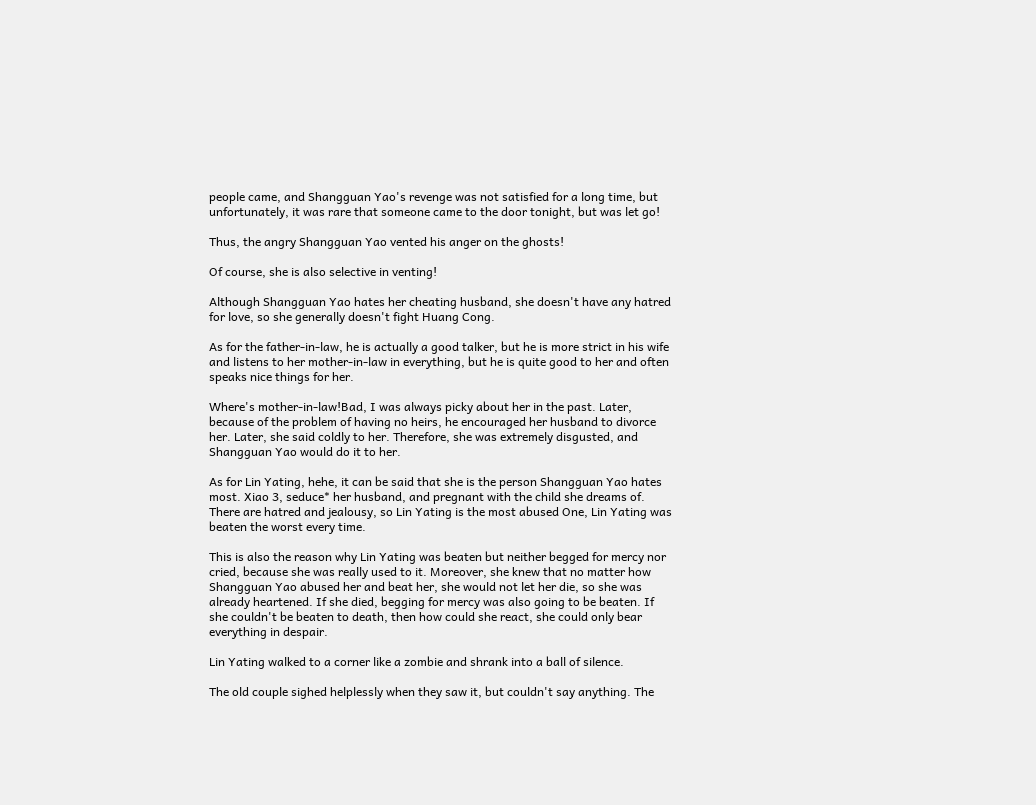people came, and Shangguan Yao's revenge was not satisfied for a long time, but unfortunately, it was rare that someone came to the door tonight, but was let go!

Thus, the angry Shangguan Yao vented his anger on the ghosts!

Of course, she is also selective in venting!

Although Shangguan Yao hates her cheating husband, she doesn't have any hatred for love, so she generally doesn't fight Huang Cong.

As for the father-in-law, he is actually a good talker, but he is more strict in his wife and listens to her mother-in-law in everything, but he is quite good to her and often speaks nice things for her.

Where's mother-in-law!Bad, I was always picky about her in the past. Later, because of the problem of having no heirs, he encouraged her husband to divorce her. Later, she said coldly to her. Therefore, she was extremely disgusted, and Shangguan Yao would do it to her.

As for Lin Yating, hehe, it can be said that she is the person Shangguan Yao hates most. Xiao 3, seduce* her husband, and pregnant with the child she dreams of. There are hatred and jealousy, so Lin Yating is the most abused One, Lin Yating was beaten the worst every time.

This is also the reason why Lin Yating was beaten but neither begged for mercy nor cried, because she was really used to it. Moreover, she knew that no matter how Shangguan Yao abused her and beat her, she would not let her die, so she was already heartened. If she died, begging for mercy was also going to be beaten. If she couldn't be beaten to death, then how could she react, she could only bear everything in despair.

Lin Yating walked to a corner like a zombie and shrank into a ball of silence.

The old couple sighed helplessly when they saw it, but couldn't say anything. The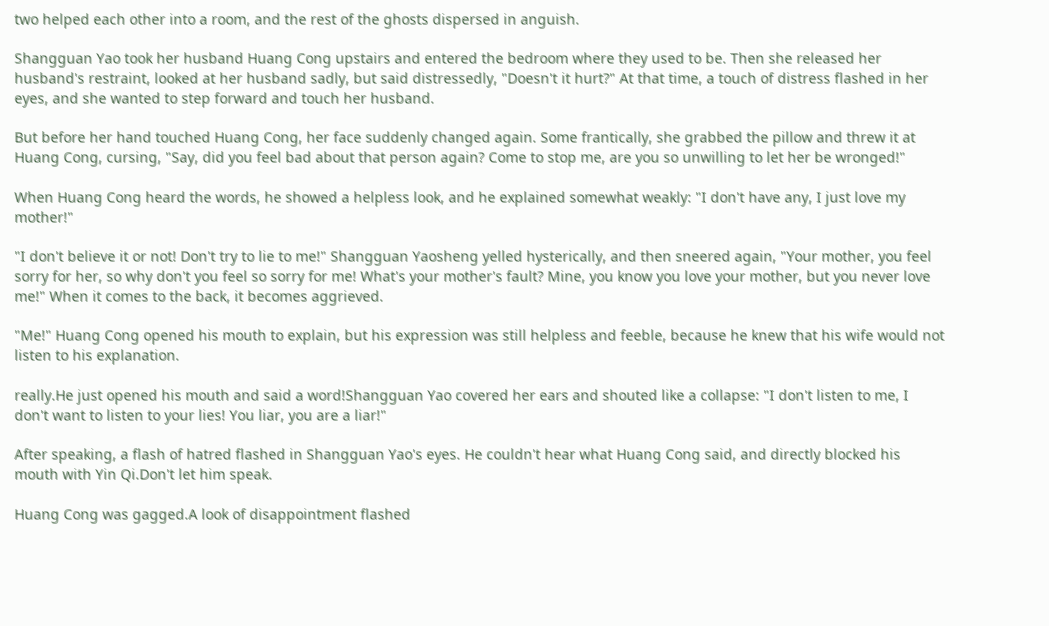two helped each other into a room, and the rest of the ghosts dispersed in anguish.

Shangguan Yao took her husband Huang Cong upstairs and entered the bedroom where they used to be. Then she released her husband's restraint, looked at her husband sadly, but said distressedly, "Doesn't it hurt?" At that time, a touch of distress flashed in her eyes, and she wanted to step forward and touch her husband.

But before her hand touched Huang Cong, her face suddenly changed again. Some frantically, she grabbed the pillow and threw it at Huang Cong, cursing, "Say, did you feel bad about that person again? Come to stop me, are you so unwilling to let her be wronged!"

When Huang Cong heard the words, he showed a helpless look, and he explained somewhat weakly: "I don't have any, I just love my mother!"

"I don't believe it or not! Don't try to lie to me!" Shangguan Yaosheng yelled hysterically, and then sneered again, "Your mother, you feel sorry for her, so why don't you feel so sorry for me! What's your mother's fault? Mine, you know you love your mother, but you never love me!" When it comes to the back, it becomes aggrieved.

"Me!" Huang Cong opened his mouth to explain, but his expression was still helpless and feeble, because he knew that his wife would not listen to his explanation.

really.He just opened his mouth and said a word!Shangguan Yao covered her ears and shouted like a collapse: "I don't listen to me, I don't want to listen to your lies! You liar, you are a liar!"

After speaking, a flash of hatred flashed in Shangguan Yao's eyes. He couldn't hear what Huang Cong said, and directly blocked his mouth with Yin Qi.Don't let him speak.

Huang Cong was gagged.A look of disappointment flashed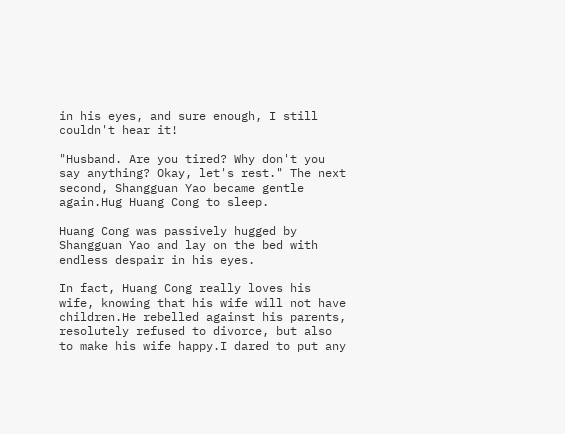in his eyes, and sure enough, I still couldn't hear it!

"Husband. Are you tired? Why don't you say anything? Okay, let's rest." The next second, Shangguan Yao became gentle again.Hug Huang Cong to sleep.

Huang Cong was passively hugged by Shangguan Yao and lay on the bed with endless despair in his eyes.

In fact, Huang Cong really loves his wife, knowing that his wife will not have children.He rebelled against his parents, resolutely refused to divorce, but also to make his wife happy.I dared to put any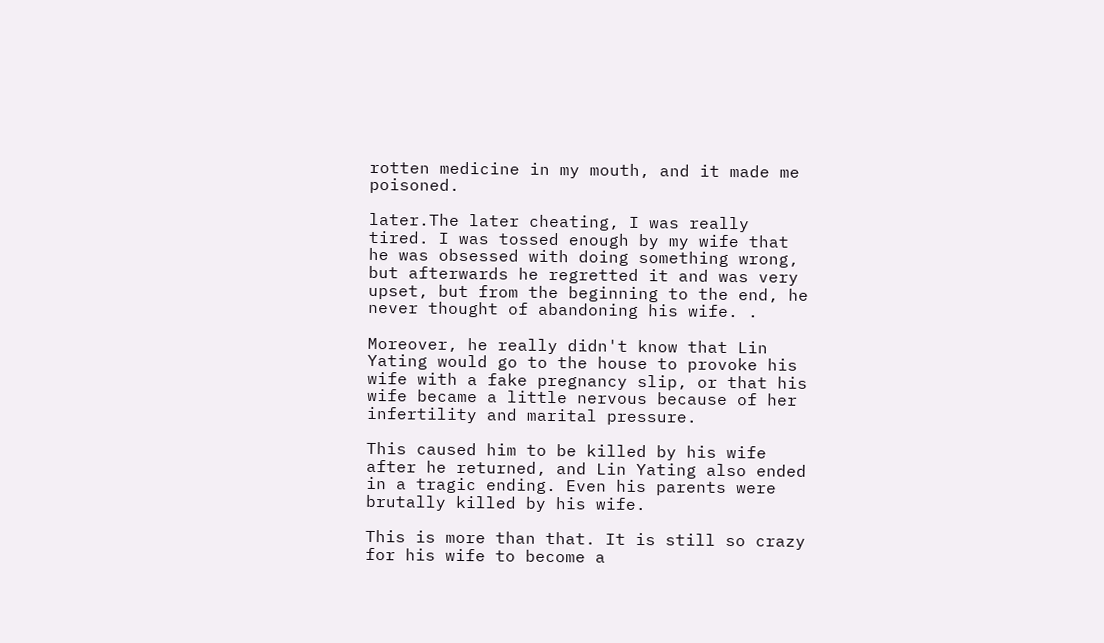rotten medicine in my mouth, and it made me poisoned.

later.The later cheating, I was really tired. I was tossed enough by my wife that he was obsessed with doing something wrong, but afterwards he regretted it and was very upset, but from the beginning to the end, he never thought of abandoning his wife. .

Moreover, he really didn't know that Lin Yating would go to the house to provoke his wife with a fake pregnancy slip, or that his wife became a little nervous because of her infertility and marital pressure.

This caused him to be killed by his wife after he returned, and Lin Yating also ended in a tragic ending. Even his parents were brutally killed by his wife.

This is more than that. It is still so crazy for his wife to become a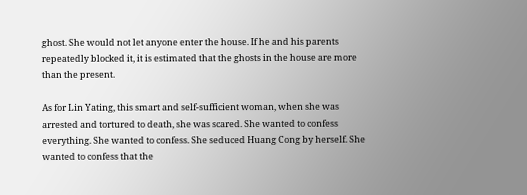ghost. She would not let anyone enter the house. If he and his parents repeatedly blocked it, it is estimated that the ghosts in the house are more than the present.

As for Lin Yating, this smart and self-sufficient woman, when she was arrested and tortured to death, she was scared. She wanted to confess everything. She wanted to confess. She seduced Huang Cong by herself. She wanted to confess that the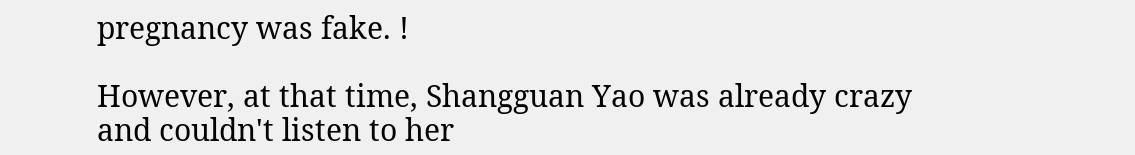pregnancy was fake. !

However, at that time, Shangguan Yao was already crazy and couldn't listen to her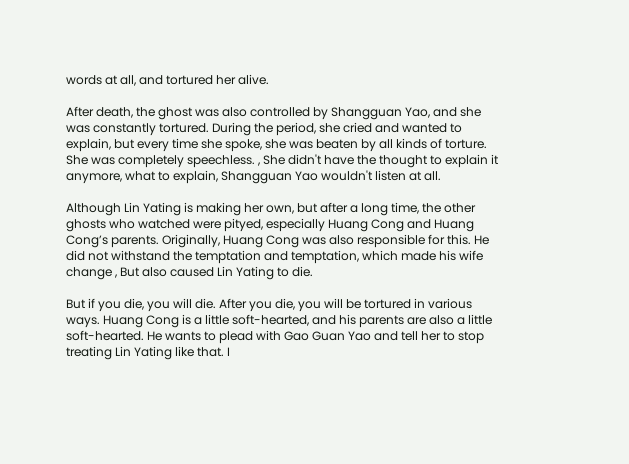words at all, and tortured her alive.

After death, the ghost was also controlled by Shangguan Yao, and she was constantly tortured. During the period, she cried and wanted to explain, but every time she spoke, she was beaten by all kinds of torture. She was completely speechless. , She didn't have the thought to explain it anymore, what to explain, Shangguan Yao wouldn't listen at all.

Although Lin Yating is making her own, but after a long time, the other ghosts who watched were pityed, especially Huang Cong and Huang Cong’s parents. Originally, Huang Cong was also responsible for this. He did not withstand the temptation and temptation, which made his wife change , But also caused Lin Yating to die.

But if you die, you will die. After you die, you will be tortured in various ways. Huang Cong is a little soft-hearted, and his parents are also a little soft-hearted. He wants to plead with Gao Guan Yao and tell her to stop treating Lin Yating like that. I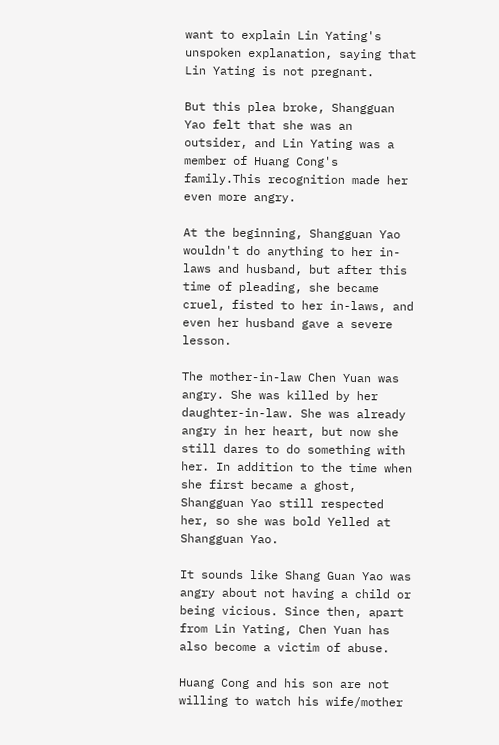want to explain Lin Yating's unspoken explanation, saying that Lin Yating is not pregnant.

But this plea broke, Shangguan Yao felt that she was an outsider, and Lin Yating was a member of Huang Cong's family.This recognition made her even more angry.

At the beginning, Shangguan Yao wouldn't do anything to her in-laws and husband, but after this time of pleading, she became cruel, fisted to her in-laws, and even her husband gave a severe lesson.

The mother-in-law Chen Yuan was angry. She was killed by her daughter-in-law. She was already angry in her heart, but now she still dares to do something with her. In addition to the time when she first became a ghost, Shangguan Yao still respected her, so she was bold Yelled at Shangguan Yao.

It sounds like Shang Guan Yao was angry about not having a child or being vicious. Since then, apart from Lin Yating, Chen Yuan has also become a victim of abuse.

Huang Cong and his son are not willing to watch his wife/mother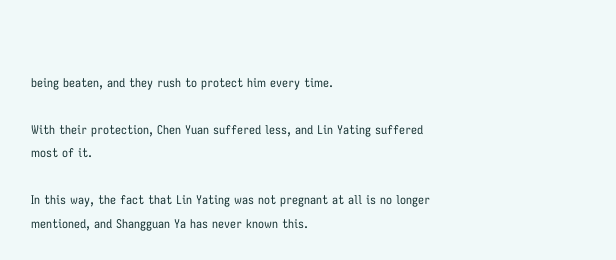being beaten, and they rush to protect him every time.

With their protection, Chen Yuan suffered less, and Lin Yating suffered most of it.

In this way, the fact that Lin Yating was not pregnant at all is no longer mentioned, and Shangguan Ya has never known this.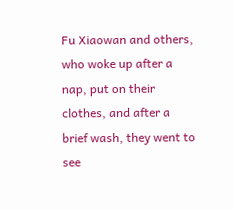Fu Xiaowan and others, who woke up after a nap, put on their clothes, and after a brief wash, they went to see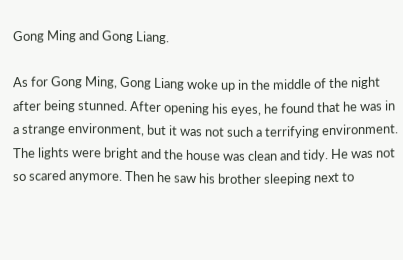Gong Ming and Gong Liang.

As for Gong Ming, Gong Liang woke up in the middle of the night after being stunned. After opening his eyes, he found that he was in a strange environment, but it was not such a terrifying environment. The lights were bright and the house was clean and tidy. He was not so scared anymore. Then he saw his brother sleeping next to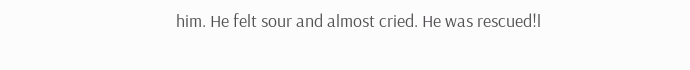him. He felt sour and almost cried. He was rescued!l